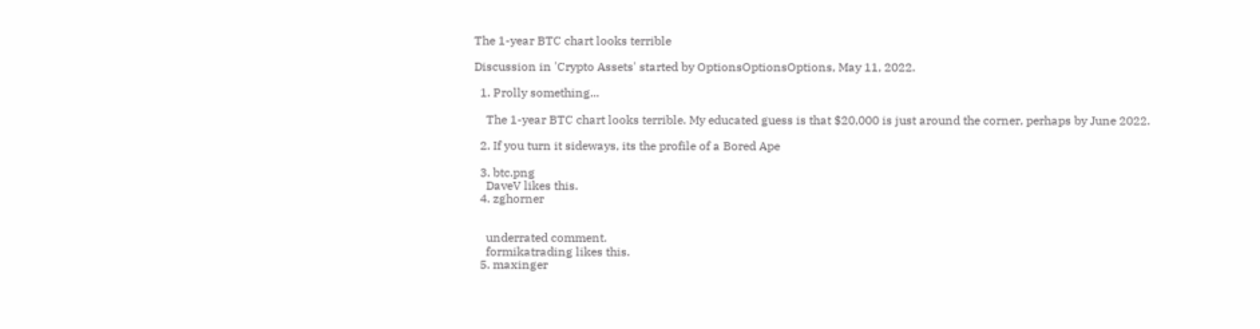The 1-year BTC chart looks terrible

Discussion in 'Crypto Assets' started by OptionsOptionsOptions, May 11, 2022.

  1. Prolly something...

    The 1-year BTC chart looks terrible. My educated guess is that $20,000 is just around the corner, perhaps by June 2022.

  2. If you turn it sideways, its the profile of a Bored Ape

  3. btc.png
    DaveV likes this.
  4. zghorner


    underrated comment.
    formikatrading likes this.
  5. maxinger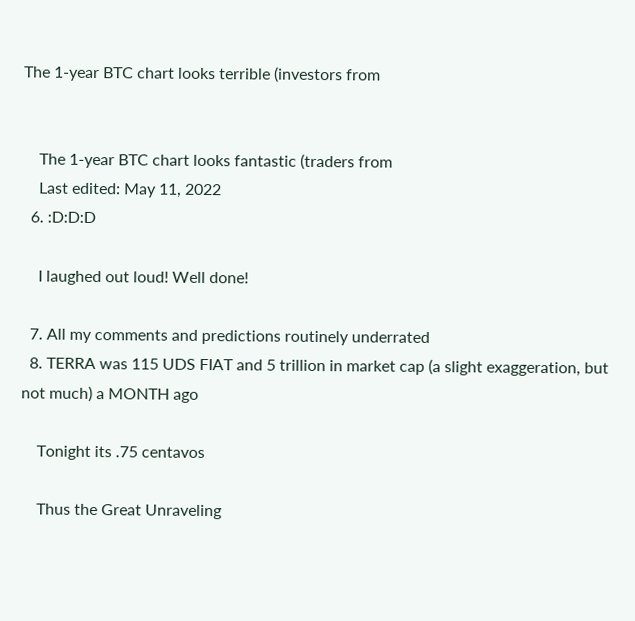The 1-year BTC chart looks terrible (investors from


    The 1-year BTC chart looks fantastic (traders from
    Last edited: May 11, 2022
  6. :D:D:D

    I laughed out loud! Well done!

  7. All my comments and predictions routinely underrated
  8. TERRA was 115 UDS FIAT and 5 trillion in market cap (a slight exaggeration, but not much) a MONTH ago

    Tonight its .75 centavos

    Thus the Great Unraveling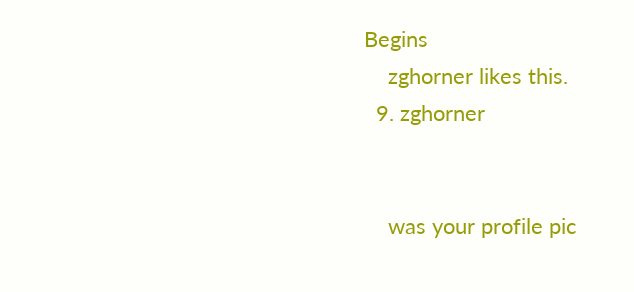Begins
    zghorner likes this.
  9. zghorner


    was your profile pic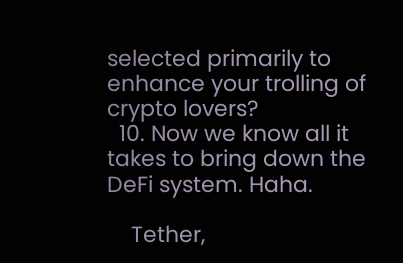selected primarily to enhance your trolling of crypto lovers?
  10. Now we know all it takes to bring down the DeFi system. Haha.

    Tether,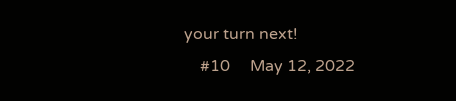your turn next!
    #10     May 12, 2022